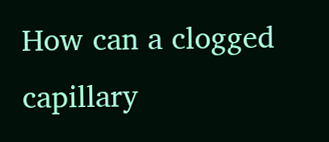How can a clogged capillary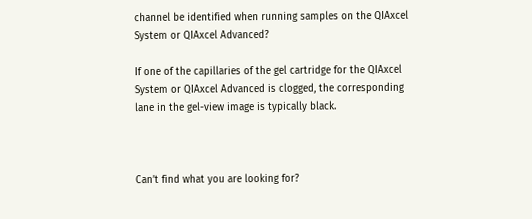channel be identified when running samples on the QIAxcel System or QIAxcel Advanced?

If one of the capillaries of the gel cartridge for the QIAxcel System or QIAxcel Advanced is clogged, the corresponding lane in the gel-view image is typically black.



Can’t find what you are looking for?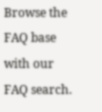Browse the FAQ base with our FAQ search.